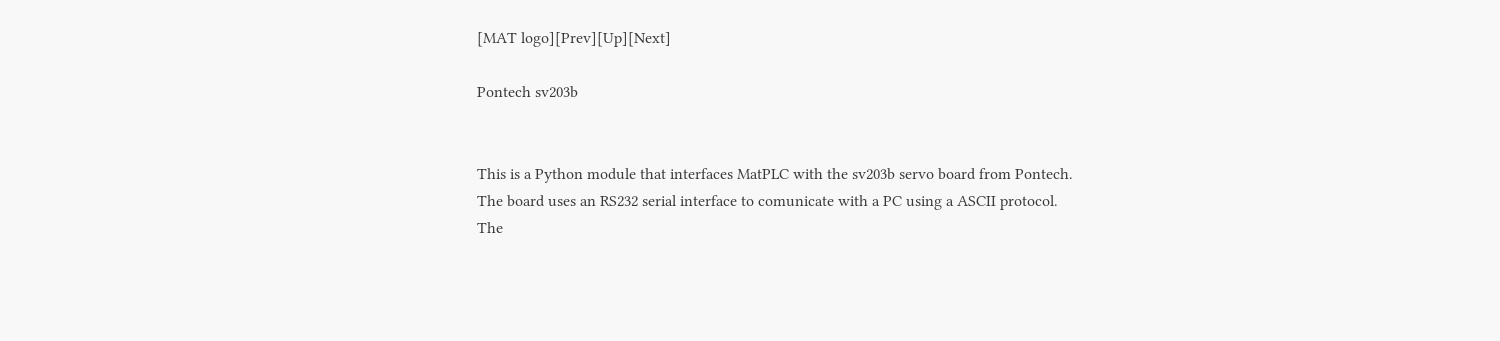[MAT logo][Prev][Up][Next]

Pontech sv203b


This is a Python module that interfaces MatPLC with the sv203b servo board from Pontech.
The board uses an RS232 serial interface to comunicate with a PC using a ASCII protocol.
The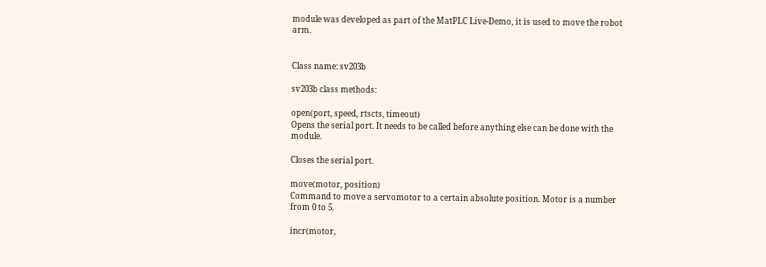module was developed as part of the MatPLC Live-Demo, it is used to move the robot arm.


Class name: sv203b

sv203b class methods:

open(port, speed, rtscts, timeout)
Opens the serial port. It needs to be called before anything else can be done with the module.

Closes the serial port.

move(motor, position)
Command to move a servomotor to a certain absolute position. Motor is a number from 0 to 5.

incr(motor,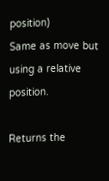position)
Same as move but using a relative position.

Returns the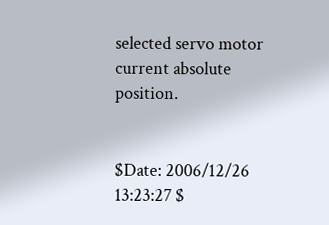selected servo motor current absolute position.


$Date: 2006/12/26 13:23:27 $